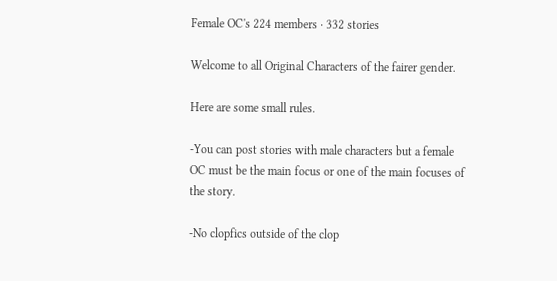Female OC's 224 members · 332 stories

Welcome to all Original Characters of the fairer gender.

Here are some small rules.

-You can post stories with male characters but a female OC must be the main focus or one of the main focuses of the story.

-No clopfics outside of the clop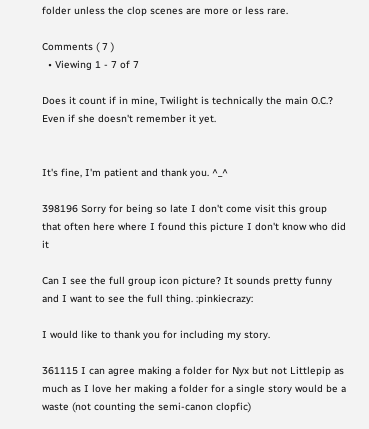folder unless the clop scenes are more or less rare.

Comments ( 7 )
  • Viewing 1 - 7 of 7

Does it count if in mine, Twilight is technically the main O.C.? Even if she doesn't remember it yet.


It's fine, I'm patient and thank you. ^_^

398196 Sorry for being so late I don't come visit this group that often here where I found this picture I don't know who did it

Can I see the full group icon picture? It sounds pretty funny and I want to see the full thing. :pinkiecrazy:

I would like to thank you for including my story.

361115 I can agree making a folder for Nyx but not Littlepip as much as I love her making a folder for a single story would be a waste (not counting the semi-canon clopfic)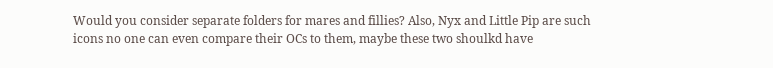Would you consider separate folders for mares and fillies? Also, Nyx and Little Pip are such icons no one can even compare their OCs to them, maybe these two shoulkd have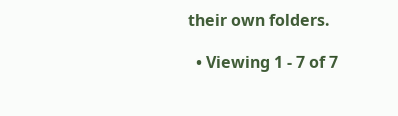their own folders.

  • Viewing 1 - 7 of 7